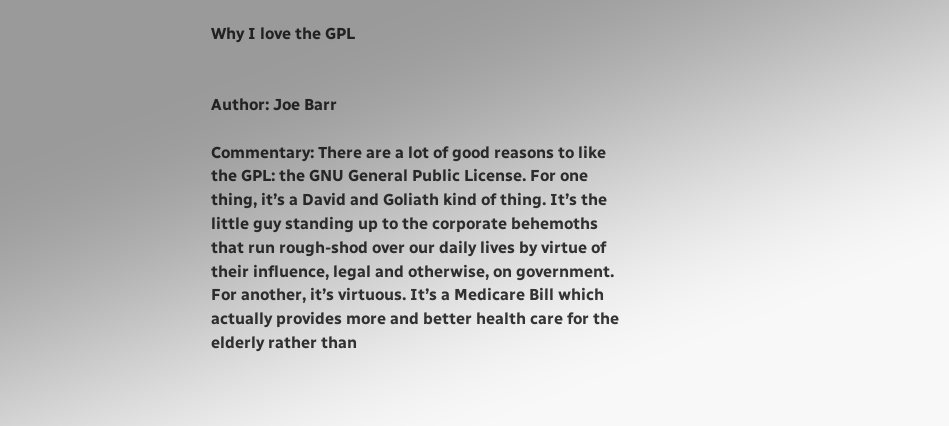Why I love the GPL


Author: Joe Barr

Commentary: There are a lot of good reasons to like the GPL: the GNU General Public License. For one thing, it’s a David and Goliath kind of thing. It’s the little guy standing up to the corporate behemoths that run rough-shod over our daily lives by virtue of their influence, legal and otherwise, on government. For another, it’s virtuous. It’s a Medicare Bill which actually provides more and better health care for the elderly rather than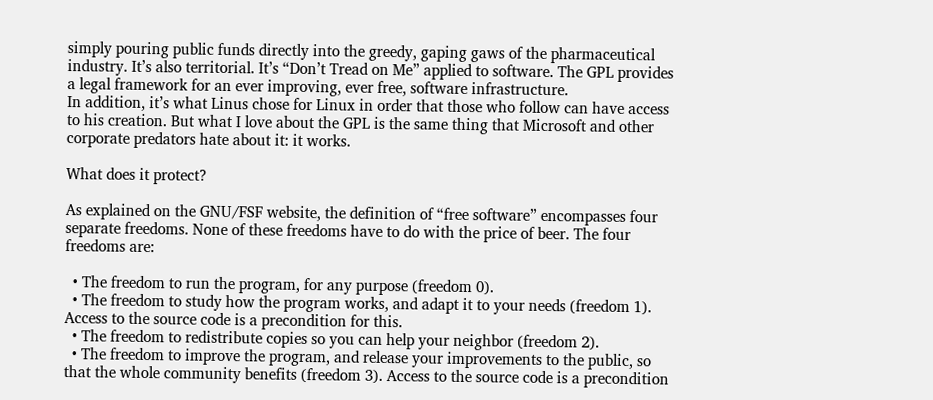simply pouring public funds directly into the greedy, gaping gaws of the pharmaceutical industry. It’s also territorial. It’s “Don’t Tread on Me” applied to software. The GPL provides a legal framework for an ever improving, ever free, software infrastructure.
In addition, it’s what Linus chose for Linux in order that those who follow can have access to his creation. But what I love about the GPL is the same thing that Microsoft and other corporate predators hate about it: it works.

What does it protect?

As explained on the GNU/FSF website, the definition of “free software” encompasses four separate freedoms. None of these freedoms have to do with the price of beer. The four freedoms are:

  • The freedom to run the program, for any purpose (freedom 0).
  • The freedom to study how the program works, and adapt it to your needs (freedom 1). Access to the source code is a precondition for this.
  • The freedom to redistribute copies so you can help your neighbor (freedom 2).
  • The freedom to improve the program, and release your improvements to the public, so that the whole community benefits (freedom 3). Access to the source code is a precondition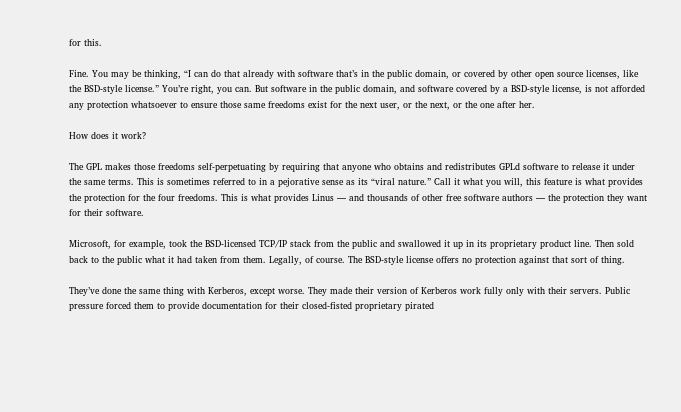for this.

Fine. You may be thinking, “I can do that already with software that’s in the public domain, or covered by other open source licenses, like the BSD-style license.” You’re right, you can. But software in the public domain, and software covered by a BSD-style license, is not afforded any protection whatsoever to ensure those same freedoms exist for the next user, or the next, or the one after her.

How does it work?

The GPL makes those freedoms self-perpetuating by requiring that anyone who obtains and redistributes GPLd software to release it under the same terms. This is sometimes referred to in a pejorative sense as its “viral nature.” Call it what you will, this feature is what provides the protection for the four freedoms. This is what provides Linus — and thousands of other free software authors — the protection they want for their software.

Microsoft, for example, took the BSD-licensed TCP/IP stack from the public and swallowed it up in its proprietary product line. Then sold back to the public what it had taken from them. Legally, of course. The BSD-style license offers no protection against that sort of thing.

They’ve done the same thing with Kerberos, except worse. They made their version of Kerberos work fully only with their servers. Public pressure forced them to provide documentation for their closed-fisted proprietary pirated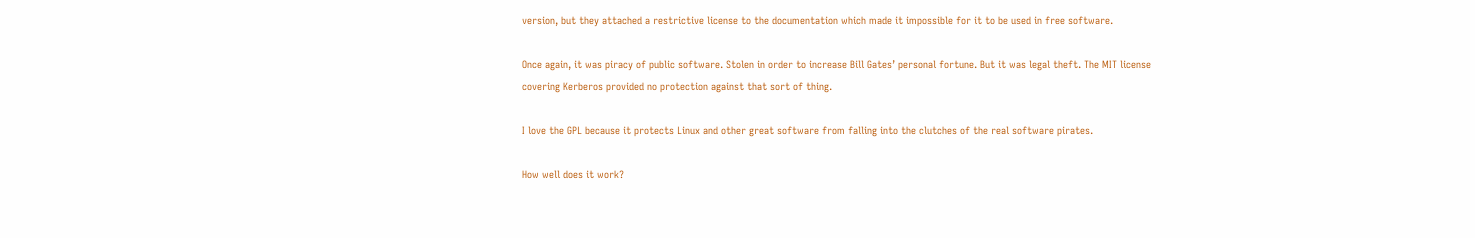version, but they attached a restrictive license to the documentation which made it impossible for it to be used in free software.

Once again, it was piracy of public software. Stolen in order to increase Bill Gates’ personal fortune. But it was legal theft. The MIT license covering Kerberos provided no protection against that sort of thing.

I love the GPL because it protects Linux and other great software from falling into the clutches of the real software pirates.

How well does it work?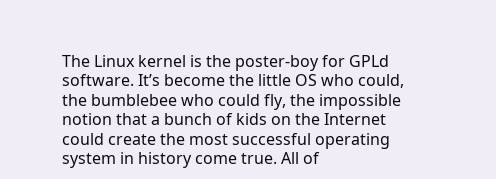The Linux kernel is the poster-boy for GPLd software. It’s become the little OS who could, the bumblebee who could fly, the impossible notion that a bunch of kids on the Internet could create the most successful operating system in history come true. All of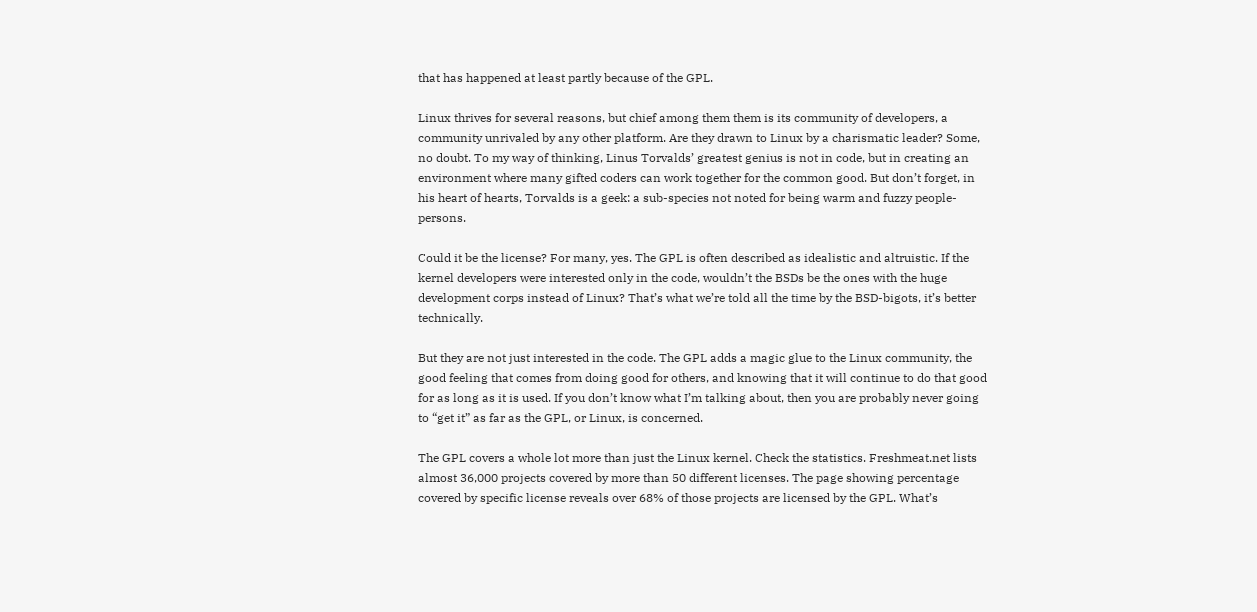that has happened at least partly because of the GPL.

Linux thrives for several reasons, but chief among them them is its community of developers, a community unrivaled by any other platform. Are they drawn to Linux by a charismatic leader? Some, no doubt. To my way of thinking, Linus Torvalds’ greatest genius is not in code, but in creating an environment where many gifted coders can work together for the common good. But don’t forget, in his heart of hearts, Torvalds is a geek: a sub-species not noted for being warm and fuzzy people-persons.

Could it be the license? For many, yes. The GPL is often described as idealistic and altruistic. If the kernel developers were interested only in the code, wouldn’t the BSDs be the ones with the huge development corps instead of Linux? That’s what we’re told all the time by the BSD-bigots, it’s better technically.

But they are not just interested in the code. The GPL adds a magic glue to the Linux community, the good feeling that comes from doing good for others, and knowing that it will continue to do that good for as long as it is used. If you don’t know what I’m talking about, then you are probably never going to “get it” as far as the GPL, or Linux, is concerned.

The GPL covers a whole lot more than just the Linux kernel. Check the statistics. Freshmeat.net lists almost 36,000 projects covered by more than 50 different licenses. The page showing percentage covered by specific license reveals over 68% of those projects are licensed by the GPL. What’s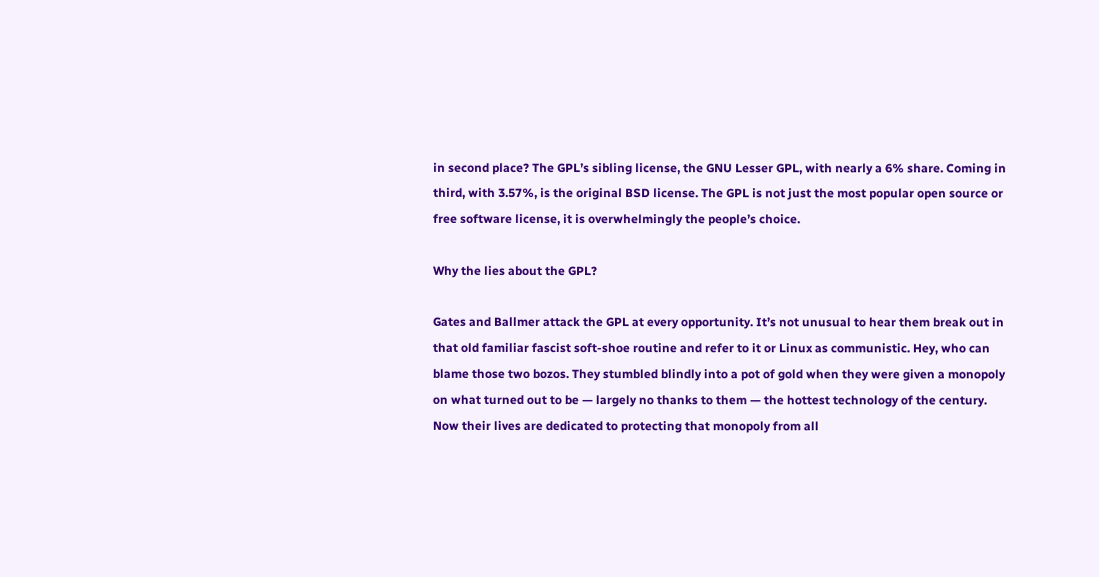in second place? The GPL’s sibling license, the GNU Lesser GPL, with nearly a 6% share. Coming in third, with 3.57%, is the original BSD license. The GPL is not just the most popular open source or free software license, it is overwhelmingly the people’s choice.

Why the lies about the GPL?

Gates and Ballmer attack the GPL at every opportunity. It’s not unusual to hear them break out in that old familiar fascist soft-shoe routine and refer to it or Linux as communistic. Hey, who can blame those two bozos. They stumbled blindly into a pot of gold when they were given a monopoly on what turned out to be — largely no thanks to them — the hottest technology of the century. Now their lives are dedicated to protecting that monopoly from all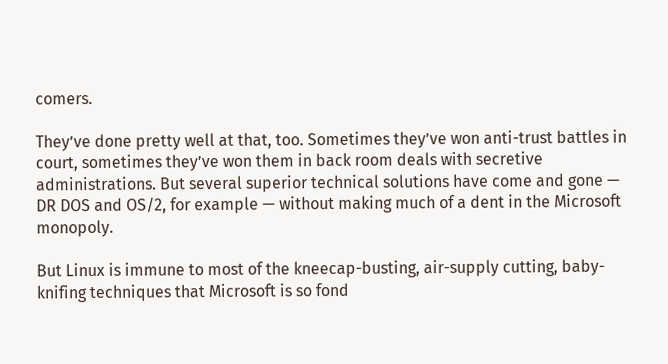comers.

They’ve done pretty well at that, too. Sometimes they’ve won anti-trust battles in court, sometimes they’ve won them in back room deals with secretive administrations. But several superior technical solutions have come and gone — DR DOS and OS/2, for example — without making much of a dent in the Microsoft monopoly.

But Linux is immune to most of the kneecap-busting, air-supply cutting, baby-knifing techniques that Microsoft is so fond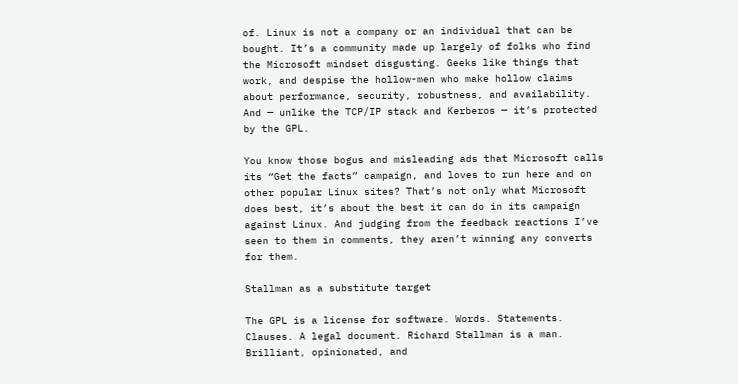of. Linux is not a company or an individual that can be bought. It’s a community made up largely of folks who find the Microsoft mindset disgusting. Geeks like things that work, and despise the hollow-men who make hollow claims about performance, security, robustness, and availability. And — unlike the TCP/IP stack and Kerberos — it’s protected by the GPL.

You know those bogus and misleading ads that Microsoft calls its “Get the facts” campaign, and loves to run here and on other popular Linux sites? That’s not only what Microsoft does best, it’s about the best it can do in its campaign against Linux. And judging from the feedback reactions I’ve seen to them in comments, they aren’t winning any converts for them.

Stallman as a substitute target

The GPL is a license for software. Words. Statements. Clauses. A legal document. Richard Stallman is a man. Brilliant, opinionated, and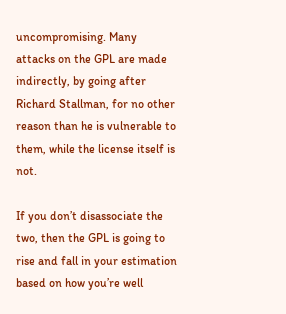uncompromising. Many attacks on the GPL are made indirectly, by going after Richard Stallman, for no other reason than he is vulnerable to them, while the license itself is not.

If you don’t disassociate the two, then the GPL is going to rise and fall in your estimation based on how you’re well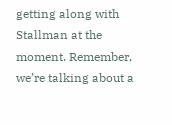getting along with Stallman at the moment. Remember, we’re talking about a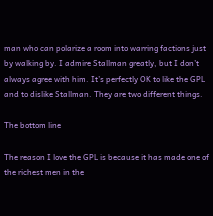man who can polarize a room into warring factions just by walking by. I admire Stallman greatly, but I don’t always agree with him. It’s perfectly OK to like the GPL and to dislike Stallman. They are two different things.

The bottom line

The reason I love the GPL is because it has made one of the richest men in the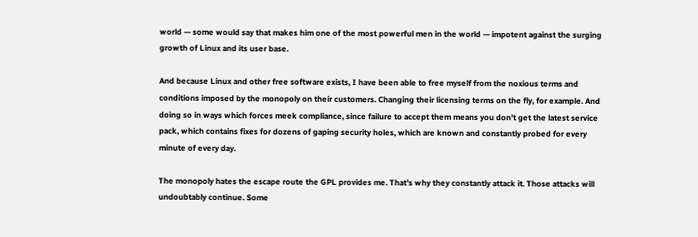world — some would say that makes him one of the most powerful men in the world — impotent against the surging growth of Linux and its user base.

And because Linux and other free software exists, I have been able to free myself from the noxious terms and conditions imposed by the monopoly on their customers. Changing their licensing terms on the fly, for example. And doing so in ways which forces meek compliance, since failure to accept them means you don’t get the latest service pack, which contains fixes for dozens of gaping security holes, which are known and constantly probed for every minute of every day.

The monopoly hates the escape route the GPL provides me. That’s why they constantly attack it. Those attacks will undoubtably continue. Some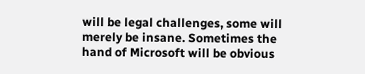will be legal challenges, some will merely be insane. Sometimes the hand of Microsoft will be obvious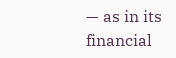— as in its financial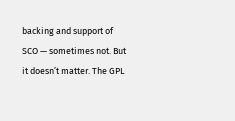backing and support of SCO — sometimes not. But it doesn’t matter. The GPL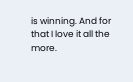is winning. And for that I love it all the more.